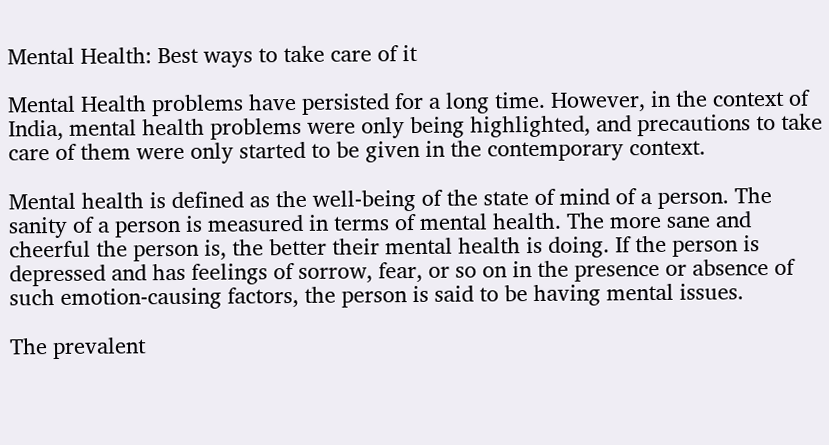Mental Health: Best ways to take care of it

Mental Health problems have persisted for a long time. However, in the context of India, mental health problems were only being highlighted, and precautions to take care of them were only started to be given in the contemporary context.

Mental health is defined as the well-being of the state of mind of a person. The sanity of a person is measured in terms of mental health. The more sane and cheerful the person is, the better their mental health is doing. If the person is depressed and has feelings of sorrow, fear, or so on in the presence or absence of such emotion-causing factors, the person is said to be having mental issues.

The prevalent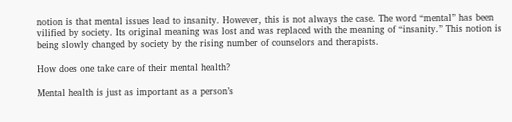notion is that mental issues lead to insanity. However, this is not always the case. The word “mental” has been vilified by society. Its original meaning was lost and was replaced with the meaning of “insanity.” This notion is being slowly changed by society by the rising number of counselors and therapists.

How does one take care of their mental health?

Mental health is just as important as a person’s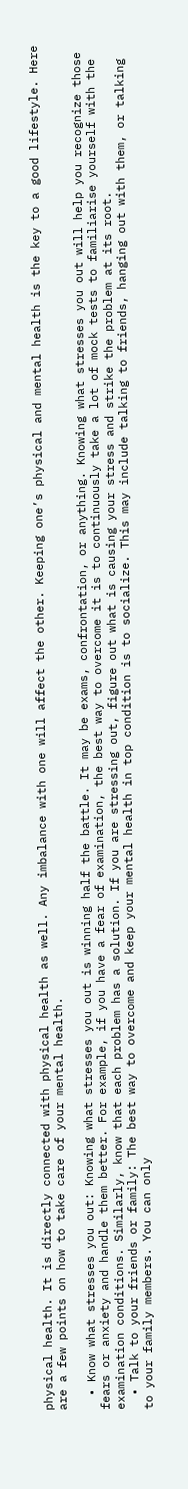physical health. It is directly connected with physical health as well. Any imbalance with one will affect the other. Keeping one’s physical and mental health is the key to a good lifestyle. Here are a few points on how to take care of your mental health.

  • Know what stresses you out: Knowing what stresses you out is winning half the battle. It may be exams, confrontation, or anything. Knowing what stresses you out will help you recognize those fears or anxiety and handle them better. For example, if you have a fear of examination, the best way to overcome it is to continuously take a lot of mock tests to familiarise yourself with the examination conditions. Similarly, know that each problem has a solution. If you are stressing out, figure out what is causing your stress and strike the problem at its root.
  • Talk to your friends or family: The best way to overcome and keep your mental health in top condition is to socialize. This may include talking to friends, hanging out with them, or talking to your family members. You can only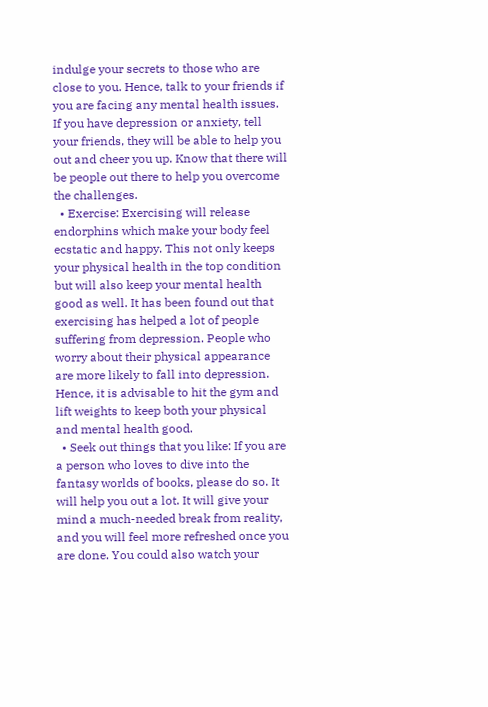indulge your secrets to those who are close to you. Hence, talk to your friends if you are facing any mental health issues. If you have depression or anxiety, tell your friends, they will be able to help you out and cheer you up. Know that there will be people out there to help you overcome the challenges.
  • Exercise: Exercising will release endorphins which make your body feel ecstatic and happy. This not only keeps your physical health in the top condition but will also keep your mental health good as well. It has been found out that exercising has helped a lot of people suffering from depression. People who worry about their physical appearance are more likely to fall into depression. Hence, it is advisable to hit the gym and lift weights to keep both your physical and mental health good.
  • Seek out things that you like: If you are a person who loves to dive into the fantasy worlds of books, please do so. It will help you out a lot. It will give your mind a much-needed break from reality, and you will feel more refreshed once you are done. You could also watch your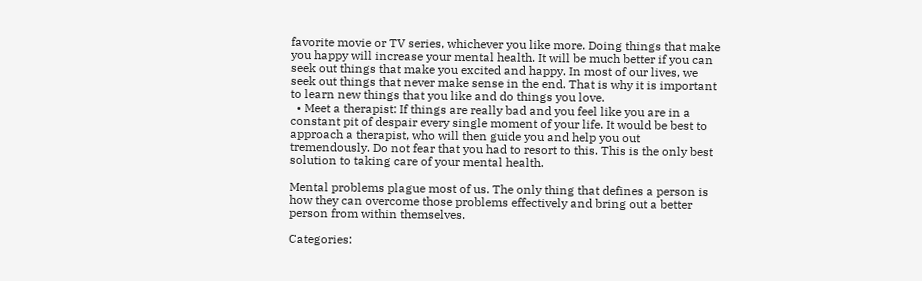favorite movie or TV series, whichever you like more. Doing things that make you happy will increase your mental health. It will be much better if you can seek out things that make you excited and happy. In most of our lives, we seek out things that never make sense in the end. That is why it is important to learn new things that you like and do things you love.
  • Meet a therapist: If things are really bad and you feel like you are in a constant pit of despair every single moment of your life. It would be best to approach a therapist, who will then guide you and help you out tremendously. Do not fear that you had to resort to this. This is the only best solution to taking care of your mental health.

Mental problems plague most of us. The only thing that defines a person is how they can overcome those problems effectively and bring out a better person from within themselves.

Categories: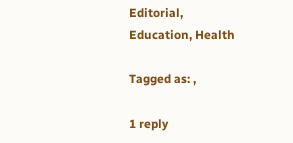Editorial, Education, Health

Tagged as: ,

1 reply